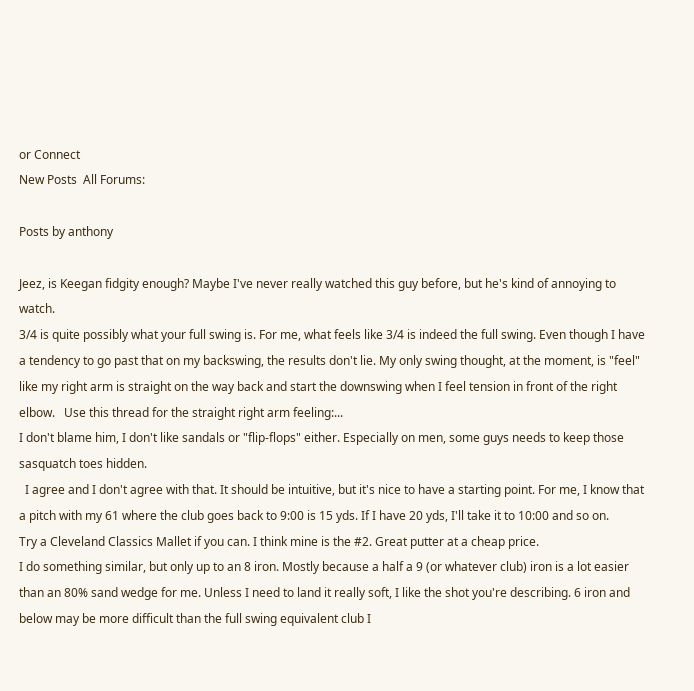or Connect
New Posts  All Forums:

Posts by anthony

Jeez, is Keegan fidgity enough? Maybe I've never really watched this guy before, but he's kind of annoying to watch.
3/4 is quite possibly what your full swing is. For me, what feels like 3/4 is indeed the full swing. Even though I have a tendency to go past that on my backswing, the results don't lie. My only swing thought, at the moment, is "feel" like my right arm is straight on the way back and start the downswing when I feel tension in front of the right elbow.   Use this thread for the straight right arm feeling:...
I don't blame him, I don't like sandals or "flip-flops" either. Especially on men, some guys needs to keep those sasquatch toes hidden.
  I agree and I don't agree with that. It should be intuitive, but it's nice to have a starting point. For me, I know that a pitch with my 61 where the club goes back to 9:00 is 15 yds. If I have 20 yds, I'll take it to 10:00 and so on.
Try a Cleveland Classics Mallet if you can. I think mine is the #2. Great putter at a cheap price.
I do something similar, but only up to an 8 iron. Mostly because a half a 9 (or whatever club) iron is a lot easier than an 80% sand wedge for me. Unless I need to land it really soft, I like the shot you're describing. 6 iron and below may be more difficult than the full swing equivalent club I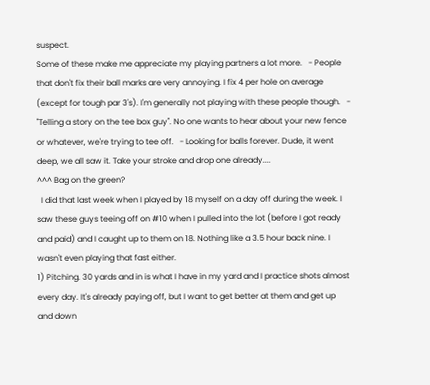suspect.
Some of these make me appreciate my playing partners a lot more.   - People that don't fix their ball marks are very annoying. I fix 4 per hole on average (except for tough par 3's). I'm generally not playing with these people though.   - "Telling a story on the tee box guy". No one wants to hear about your new fence or whatever, we're trying to tee off.   - Looking for balls forever. Dude, it went deep, we all saw it. Take your stroke and drop one already....
^^^ Bag on the green?
  I did that last week when I played by 18 myself on a day off during the week. I saw these guys teeing off on #10 when I pulled into the lot (before I got ready and paid) and I caught up to them on 18. Nothing like a 3.5 hour back nine. I wasn't even playing that fast either.
1) Pitching. 30 yards and in is what I have in my yard and I practice shots almost every day. It's already paying off, but I want to get better at them and get up and down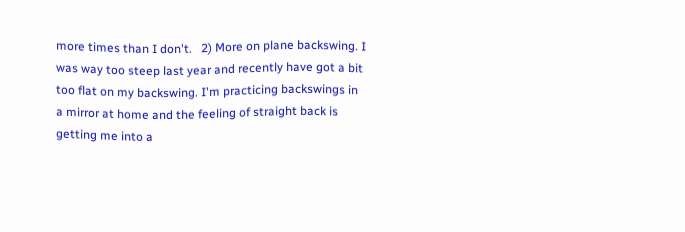more times than I don't.   2) More on plane backswing. I was way too steep last year and recently have got a bit too flat on my backswing. I'm practicing backswings in a mirror at home and the feeling of straight back is getting me into a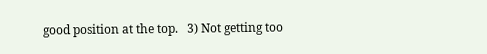good position at the top.   3) Not getting too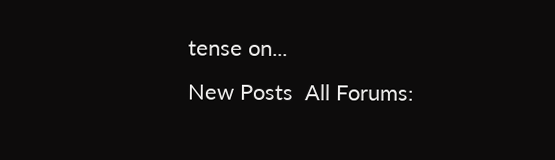tense on...
New Posts  All Forums: